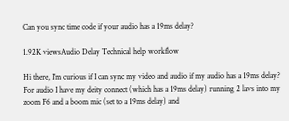Can you sync time code if your audio has a 19ms delay?

1.92K viewsAudio Delay Technical help workflow

Hi there, I’m curious if I can sync my video and audio if my audio has a 19ms delay? For audio I have my deity connect (which has a 19ms delay) running 2 lavs into my zoom F6 and a boom mic (set to a 19ms delay) and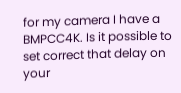for my camera I have a BMPCC4K. Is it possible to set correct that delay on your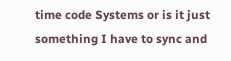time code Systems or is it just something I have to sync and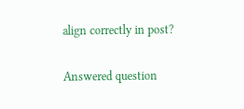align correctly in post?

Answered question